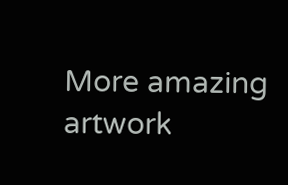More amazing artwork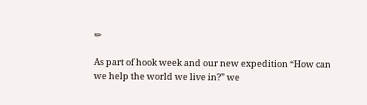✏

As part of hook week and our new expedition “How can we help the world we live in?” we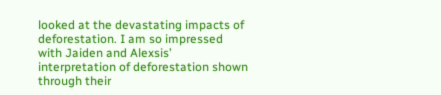looked at the devastating impacts of deforestation. I am so impressed with Jaiden and Alexsis’ interpretation of deforestation shown through their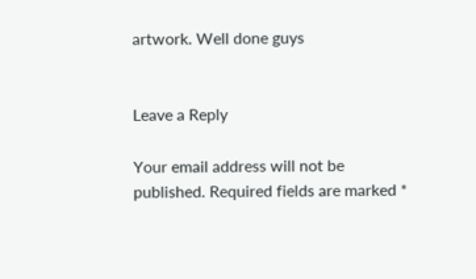artwork. Well done guys


Leave a Reply

Your email address will not be published. Required fields are marked *